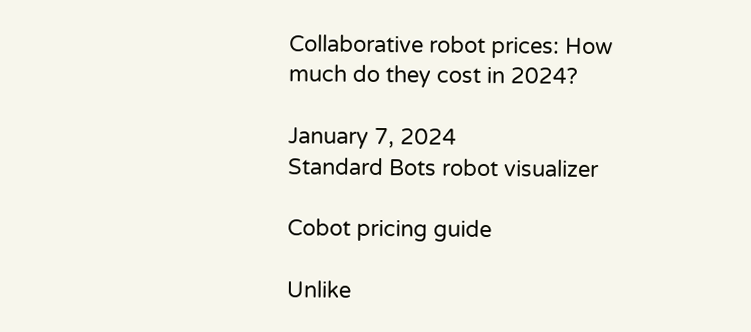Collaborative robot prices: How much do they cost in 2024?

January 7, 2024
Standard Bots robot visualizer

Cobot pricing guide

Unlike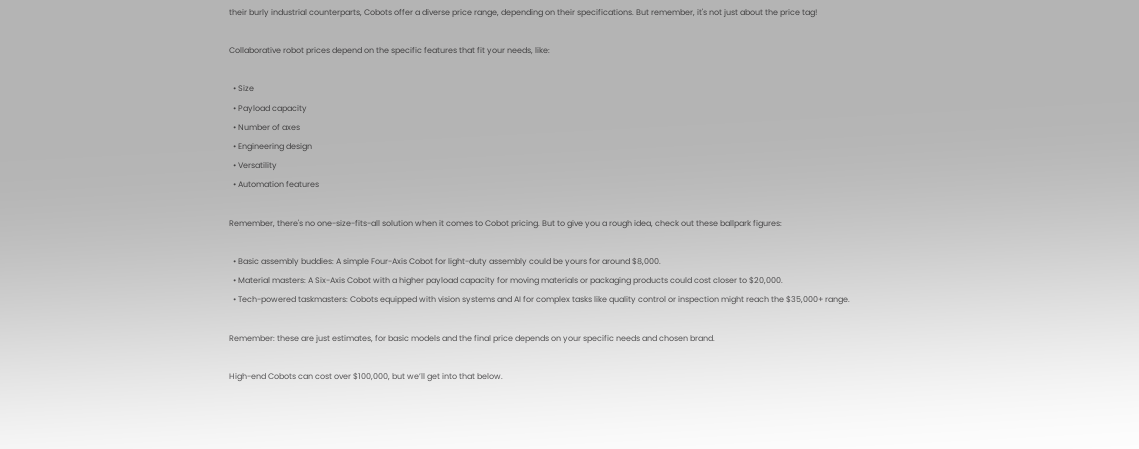their burly industrial counterparts, Cobots offer a diverse price range, depending on their specifications. But remember, it's not just about the price tag!

Collaborative robot prices depend on the specific features that fit your needs, like:

  • Size
  • Payload capacity
  • Number of axes
  • Engineering design
  • Versatility
  • Automation features

Remember, there's no one-size-fits-all solution when it comes to Cobot pricing. But to give you a rough idea, check out these ballpark figures:

  • Basic assembly buddies: A simple Four-Axis Cobot for light-duty assembly could be yours for around $8,000.
  • Material masters: A Six-Axis Cobot with a higher payload capacity for moving materials or packaging products could cost closer to $20,000.
  • Tech-powered taskmasters: Cobots equipped with vision systems and AI for complex tasks like quality control or inspection might reach the $35,000+ range.

Remember: these are just estimates, for basic models and the final price depends on your specific needs and chosen brand.

High-end Cobots can cost over $100,000, but we’ll get into that below.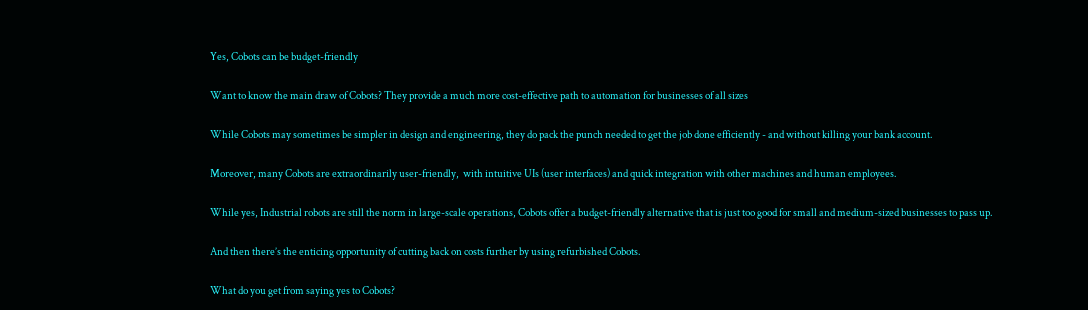Yes, Cobots can be budget-friendly

Want to know the main draw of Cobots? They provide a much more cost-effective path to automation for businesses of all sizes

While Cobots may sometimes be simpler in design and engineering, they do pack the punch needed to get the job done efficiently - and without killing your bank account.

Moreover, many Cobots are extraordinarily user-friendly,  with intuitive UIs (user interfaces) and quick integration with other machines and human employees.

While yes, Industrial robots are still the norm in large-scale operations, Cobots offer a budget-friendly alternative that is just too good for small and medium-sized businesses to pass up.

And then there’s the enticing opportunity of cutting back on costs further by using refurbished Cobots.

What do you get from saying yes to Cobots?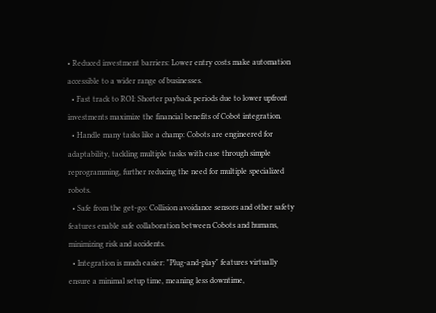• Reduced investment barriers: Lower entry costs make automation accessible to a wider range of businesses.
  • Fast track to ROI: Shorter payback periods due to lower upfront investments maximize the financial benefits of Cobot integration.
  • Handle many tasks like a champ: Cobots are engineered for adaptability, tackling multiple tasks with ease through simple reprogramming, further reducing the need for multiple specialized robots.
  • Safe from the get-go: Collision avoidance sensors and other safety features enable safe collaboration between Cobots and humans, minimizing risk and accidents.
  • Integration is much easier: "Plug-and-play" features virtually ensure a minimal setup time, meaning less downtime,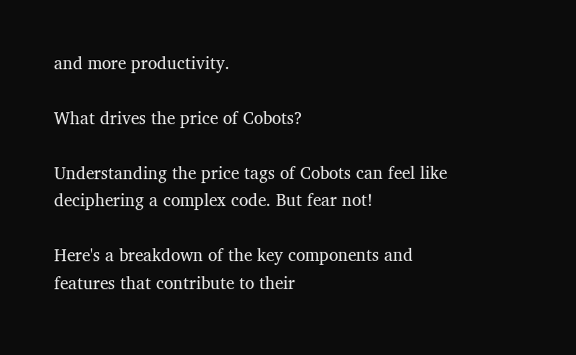and more productivity.

What drives the price of Cobots?

Understanding the price tags of Cobots can feel like deciphering a complex code. But fear not!

Here's a breakdown of the key components and features that contribute to their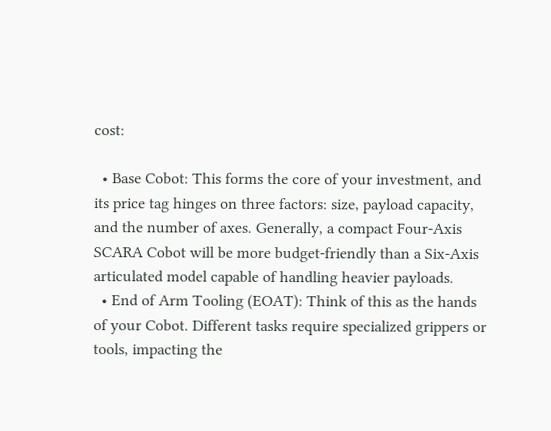cost:

  • Base Cobot: This forms the core of your investment, and its price tag hinges on three factors: size, payload capacity, and the number of axes. Generally, a compact Four-Axis SCARA Cobot will be more budget-friendly than a Six-Axis articulated model capable of handling heavier payloads.
  • End of Arm Tooling (EOAT): Think of this as the hands of your Cobot. Different tasks require specialized grippers or tools, impacting the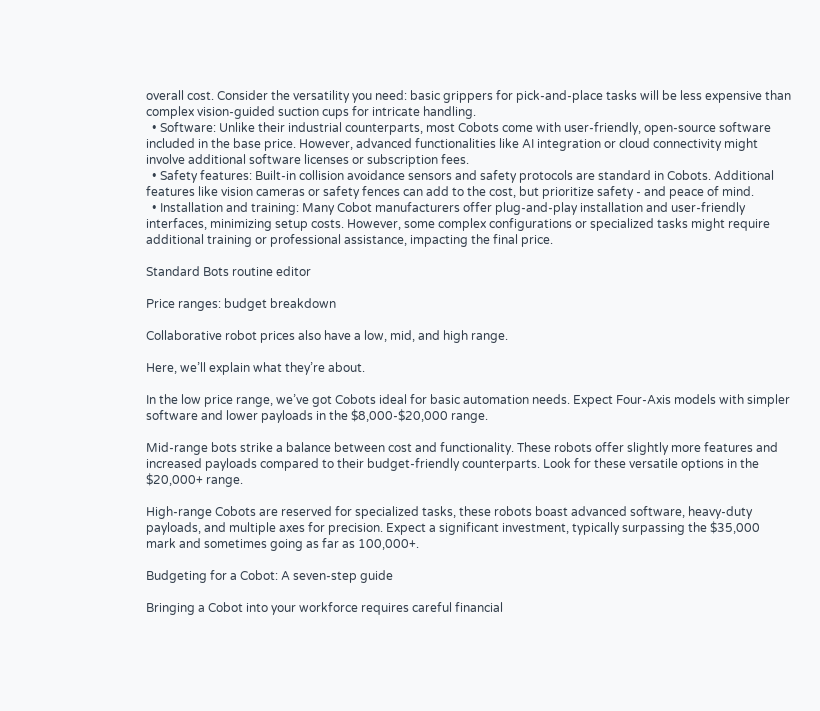overall cost. Consider the versatility you need: basic grippers for pick-and-place tasks will be less expensive than complex vision-guided suction cups for intricate handling.
  • Software: Unlike their industrial counterparts, most Cobots come with user-friendly, open-source software included in the base price. However, advanced functionalities like AI integration or cloud connectivity might involve additional software licenses or subscription fees.
  • Safety features: Built-in collision avoidance sensors and safety protocols are standard in Cobots. Additional features like vision cameras or safety fences can add to the cost, but prioritize safety - and peace of mind.
  • Installation and training: Many Cobot manufacturers offer plug-and-play installation and user-friendly interfaces, minimizing setup costs. However, some complex configurations or specialized tasks might require additional training or professional assistance, impacting the final price.

Standard Bots routine editor

Price ranges: budget breakdown

Collaborative robot prices also have a low, mid, and high range.

Here, we’ll explain what they’re about.

In the low price range, we’ve got Cobots ideal for basic automation needs. Expect Four-Axis models with simpler software and lower payloads in the $8,000-$20,000 range.

Mid-range bots strike a balance between cost and functionality. These robots offer slightly more features and increased payloads compared to their budget-friendly counterparts. Look for these versatile options in the $20,000+ range.

High-range Cobots are reserved for specialized tasks, these robots boast advanced software, heavy-duty payloads, and multiple axes for precision. Expect a significant investment, typically surpassing the $35,000 mark and sometimes going as far as 100,000+.

Budgeting for a Cobot: A seven-step guide

Bringing a Cobot into your workforce requires careful financial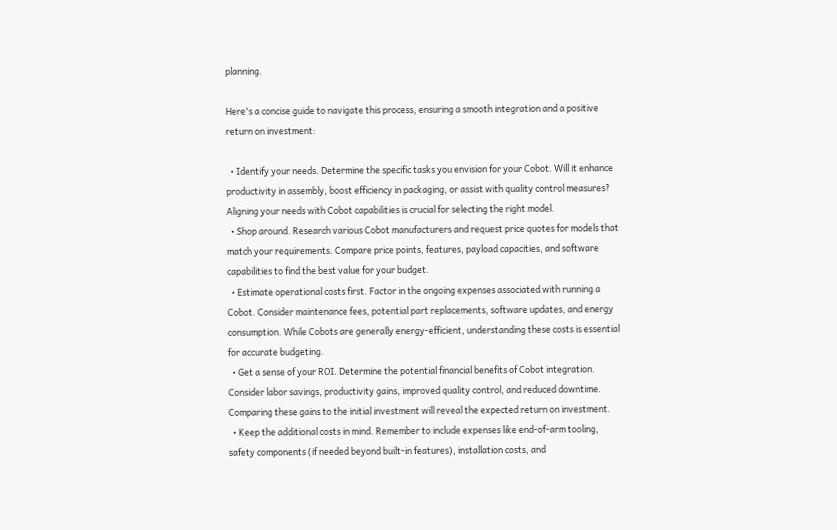planning.

Here's a concise guide to navigate this process, ensuring a smooth integration and a positive return on investment:

  • Identify your needs. Determine the specific tasks you envision for your Cobot. Will it enhance productivity in assembly, boost efficiency in packaging, or assist with quality control measures? Aligning your needs with Cobot capabilities is crucial for selecting the right model.
  • Shop around. Research various Cobot manufacturers and request price quotes for models that match your requirements. Compare price points, features, payload capacities, and software capabilities to find the best value for your budget.
  • Estimate operational costs first. Factor in the ongoing expenses associated with running a Cobot. Consider maintenance fees, potential part replacements, software updates, and energy consumption. While Cobots are generally energy-efficient, understanding these costs is essential for accurate budgeting.
  • Get a sense of your ROI. Determine the potential financial benefits of Cobot integration. Consider labor savings, productivity gains, improved quality control, and reduced downtime. Comparing these gains to the initial investment will reveal the expected return on investment.
  • Keep the additional costs in mind. Remember to include expenses like end-of-arm tooling, safety components (if needed beyond built-in features), installation costs, and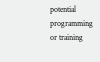potential programming or training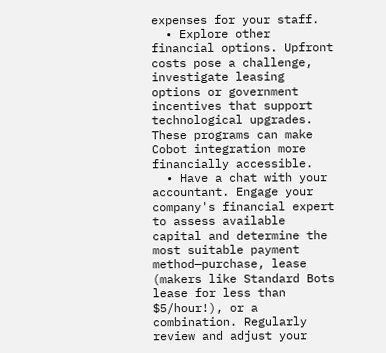expenses for your staff.
  • Explore other financial options. Upfront costs pose a challenge, investigate leasing options or government incentives that support technological upgrades. These programs can make Cobot integration more financially accessible.
  • Have a chat with your accountant. Engage your company's financial expert to assess available capital and determine the most suitable payment method—purchase, lease (makers like Standard Bots lease for less than $5/hour!), or a combination. Regularly review and adjust your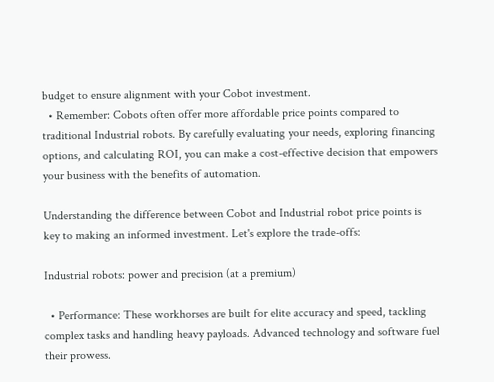budget to ensure alignment with your Cobot investment.
  • Remember: Cobots often offer more affordable price points compared to traditional Industrial robots. By carefully evaluating your needs, exploring financing options, and calculating ROI, you can make a cost-effective decision that empowers your business with the benefits of automation.

Understanding the difference between Cobot and Industrial robot price points is key to making an informed investment. Let's explore the trade-offs:

Industrial robots: power and precision (at a premium)

  • Performance: These workhorses are built for elite accuracy and speed, tackling complex tasks and handling heavy payloads. Advanced technology and software fuel their prowess.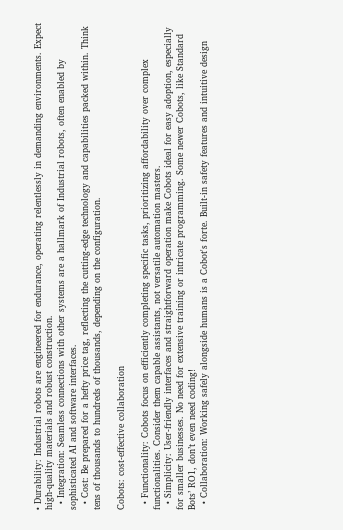• Durability: Industrial robots are engineered for endurance, operating relentlessly in demanding environments. Expect high-quality materials and robust construction.
  • Integration: Seamless connections with other systems are a hallmark of Industrial robots, often enabled by sophisticated AI and software interfaces.
  • Cost: Be prepared for a hefty price tag, reflecting the cutting-edge technology and capabilities packed within. Think tens of thousands to hundreds of thousands, depending on the configuration.

Cobots: cost-effective collaboration

  • Functionality: Cobots focus on efficiently completing specific tasks, prioritizing affordability over complex functionalities. Consider them capable assistants, not versatile automation masters.
  • Simplicity: User-friendly interfaces and straightforward operation make Cobots ideal for easy adoption, especially for smaller businesses. No need for extensive training or intricate programming. Some newer Cobots, like Standard Bots’ RO1, don’t even need coding!
  • Collaboration: Working safely alongside humans is a Cobot's forte. Built-in safety features and intuitive design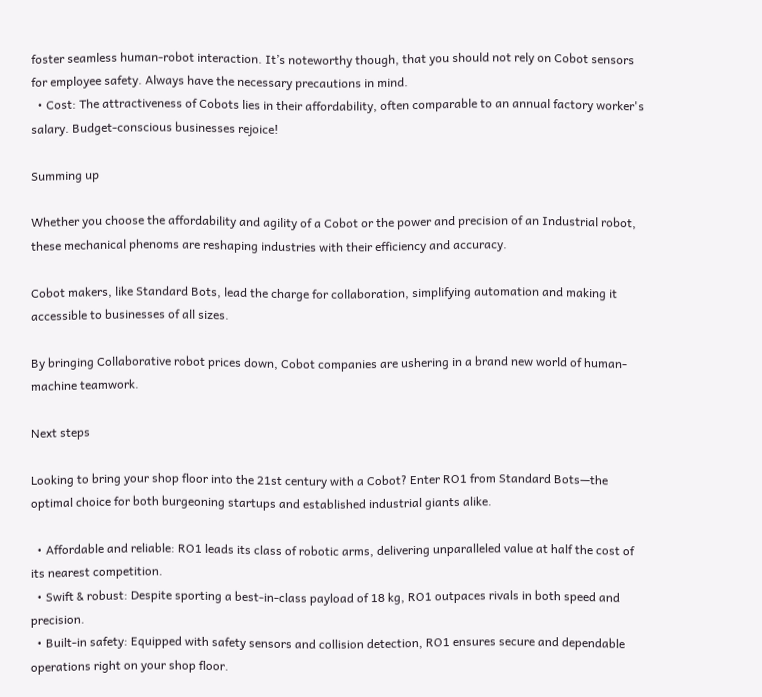foster seamless human-robot interaction. It’s noteworthy though, that you should not rely on Cobot sensors for employee safety. Always have the necessary precautions in mind.
  • Cost: The attractiveness of Cobots lies in their affordability, often comparable to an annual factory worker's salary. Budget-conscious businesses rejoice!

Summing up

Whether you choose the affordability and agility of a Cobot or the power and precision of an Industrial robot, these mechanical phenoms are reshaping industries with their efficiency and accuracy.

Cobot makers, like Standard Bots, lead the charge for collaboration, simplifying automation and making it accessible to businesses of all sizes.

By bringing Collaborative robot prices down, Cobot companies are ushering in a brand new world of human-machine teamwork.

Next steps

Looking to bring your shop floor into the 21st century with a Cobot? Enter RO1 from Standard Bots—the optimal choice for both burgeoning startups and established industrial giants alike.

  • Affordable and reliable: RO1 leads its class of robotic arms, delivering unparalleled value at half the cost of its nearest competition.
  • Swift & robust: Despite sporting a best-in-class payload of 18 kg, RO1 outpaces rivals in both speed and precision.
  • Built-in safety: Equipped with safety sensors and collision detection, RO1 ensures secure and dependable operations right on your shop floor.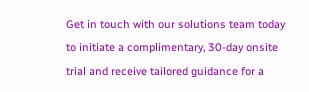Get in touch with our solutions team today to initiate a complimentary, 30-day onsite trial and receive tailored guidance for a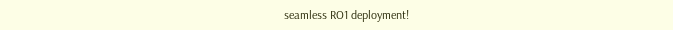seamless RO1 deployment!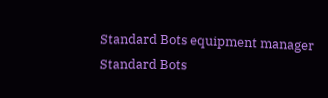Standard Bots equipment manager
Standard Bots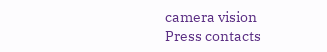camera vision
Press contacts